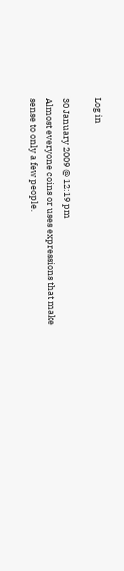Log in

30 January 2009 @ 12:19 pm
Almost everyone coins or uses expressions that make sense to only a few people.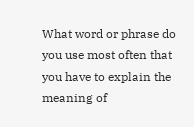What word or phrase do you use most often that you have to explain the meaning of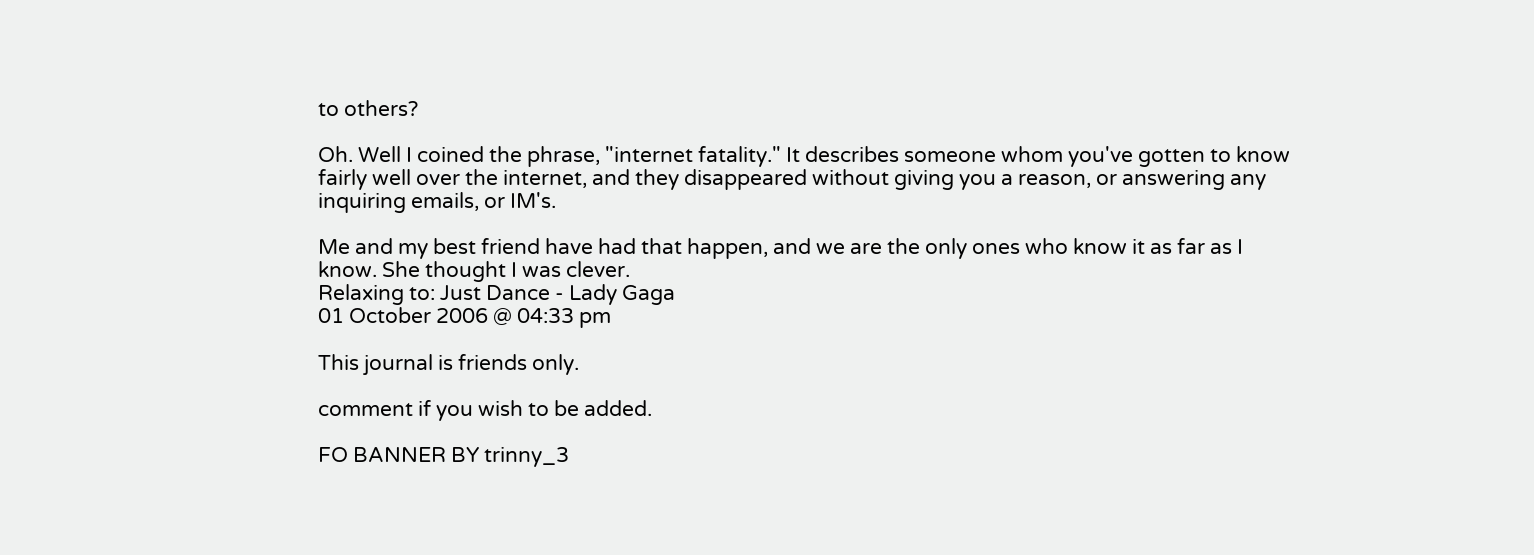to others?

Oh. Well I coined the phrase, "internet fatality." It describes someone whom you've gotten to know fairly well over the internet, and they disappeared without giving you a reason, or answering any inquiring emails, or IM's.

Me and my best friend have had that happen, and we are the only ones who know it as far as I know. She thought I was clever.
Relaxing to: Just Dance - Lady Gaga
01 October 2006 @ 04:33 pm

This journal is friends only.

comment if you wish to be added.

FO BANNER BY trinny_3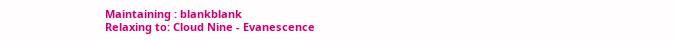Maintaining : blankblank
Relaxing to: Cloud Nine - Evanescence